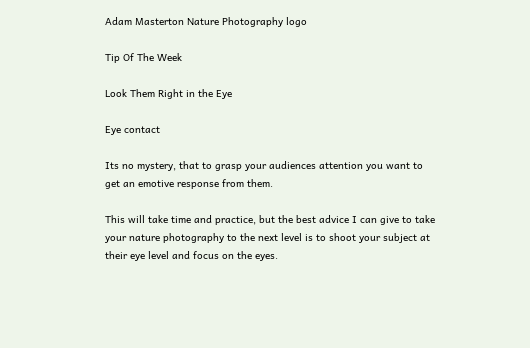Adam Masterton Nature Photography logo

Tip Of The Week

Look Them Right in the Eye

Eye contact

Its no mystery, that to grasp your audiences attention you want to get an emotive response from them.

This will take time and practice, but the best advice I can give to take your nature photography to the next level is to shoot your subject at their eye level and focus on the eyes.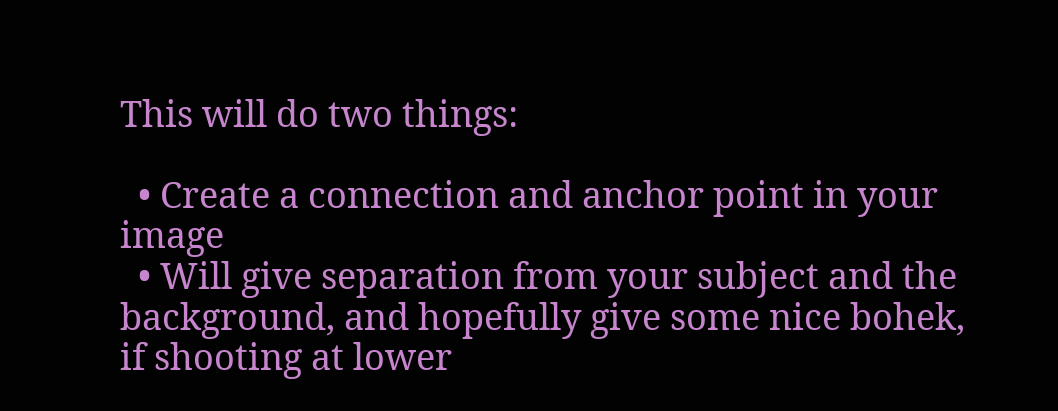This will do two things:

  • Create a connection and anchor point in your image
  • Will give separation from your subject and the background, and hopefully give some nice bohek, if shooting at lower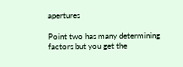apertures

Point two has many determining factors but you get the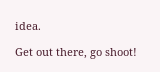idea.

Get out there, go shoot!